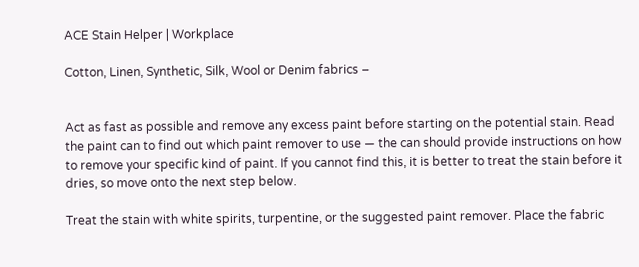ACE Stain Helper | Workplace

Cotton, Linen, Synthetic, Silk, Wool or Denim fabrics –


Act as fast as possible and remove any excess paint before starting on the potential stain. Read the paint can to find out which paint remover to use — the can should provide instructions on how to remove your specific kind of paint. If you cannot find this, it is better to treat the stain before it dries, so move onto the next step below.

Treat the stain with white spirits, turpentine, or the suggested paint remover. Place the fabric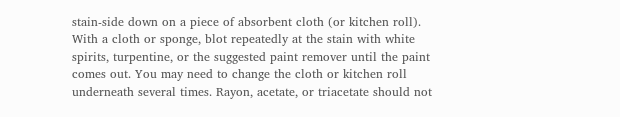stain-side down on a piece of absorbent cloth (or kitchen roll). With a cloth or sponge, blot repeatedly at the stain with white spirits, turpentine, or the suggested paint remover until the paint comes out. You may need to change the cloth or kitchen roll underneath several times. Rayon, acetate, or triacetate should not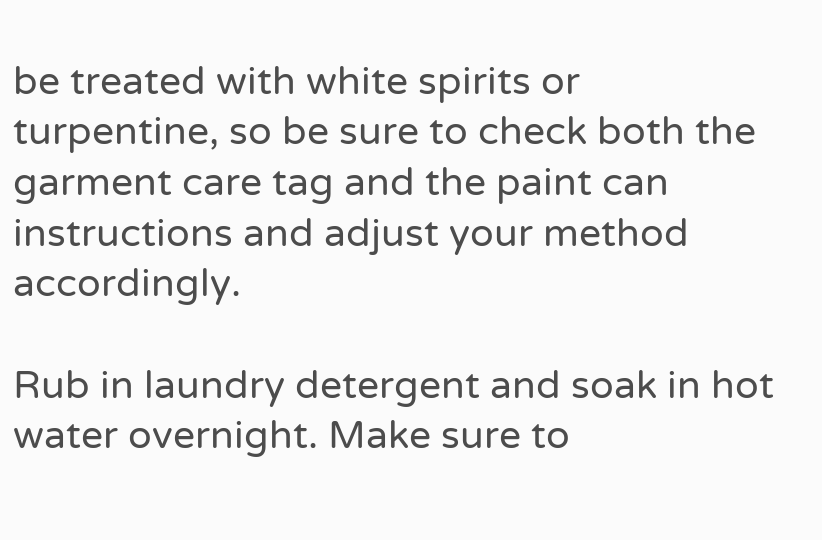be treated with white spirits or turpentine, so be sure to check both the garment care tag and the paint can instructions and adjust your method accordingly.

Rub in laundry detergent and soak in hot water overnight. Make sure to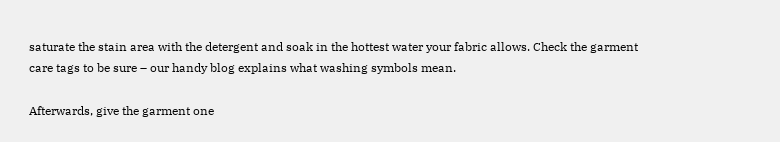saturate the stain area with the detergent and soak in the hottest water your fabric allows. Check the garment care tags to be sure – our handy blog explains what washing symbols mean.

Afterwards, give the garment one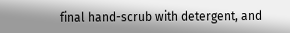final hand-scrub with detergent, and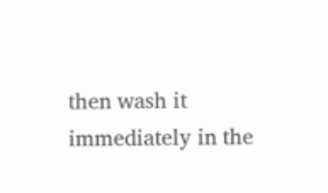then wash it immediately in the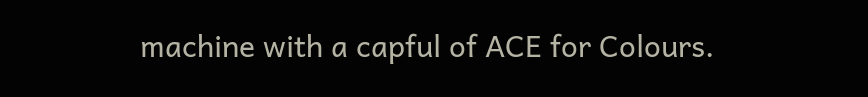machine with a capful of ACE for Colours.